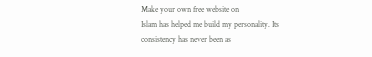Make your own free website on
Islam has helped me build my personality. Its consistency has never been as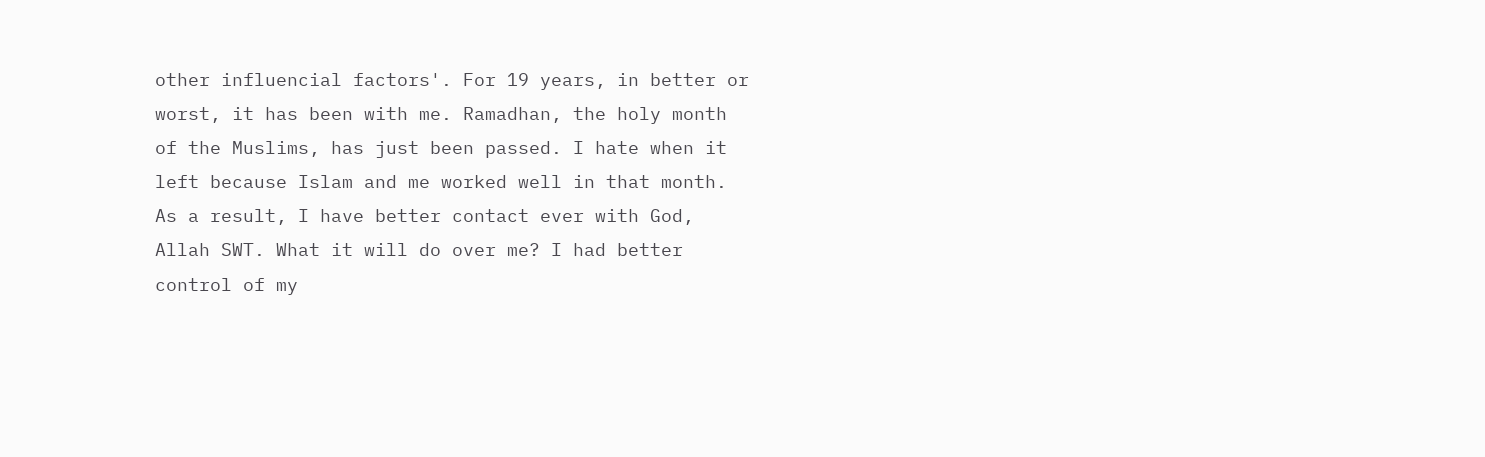other influencial factors'. For 19 years, in better or worst, it has been with me. Ramadhan, the holy month of the Muslims, has just been passed. I hate when it left because Islam and me worked well in that month. As a result, I have better contact ever with God, Allah SWT. What it will do over me? I had better control of my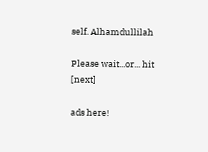self. Alhamdullilah

Please wait...or... hit [next]

ads here!